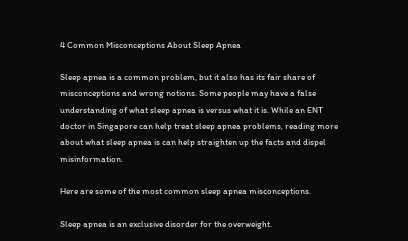4 Common Misconceptions About Sleep Apnea

Sleep apnea is a common problem, but it also has its fair share of misconceptions and wrong notions. Some people may have a false understanding of what sleep apnea is versus what it is. While an ENT doctor in Singapore can help treat sleep apnea problems, reading more about what sleep apnea is can help straighten up the facts and dispel misinformation.

Here are some of the most common sleep apnea misconceptions.

Sleep apnea is an exclusive disorder for the overweight.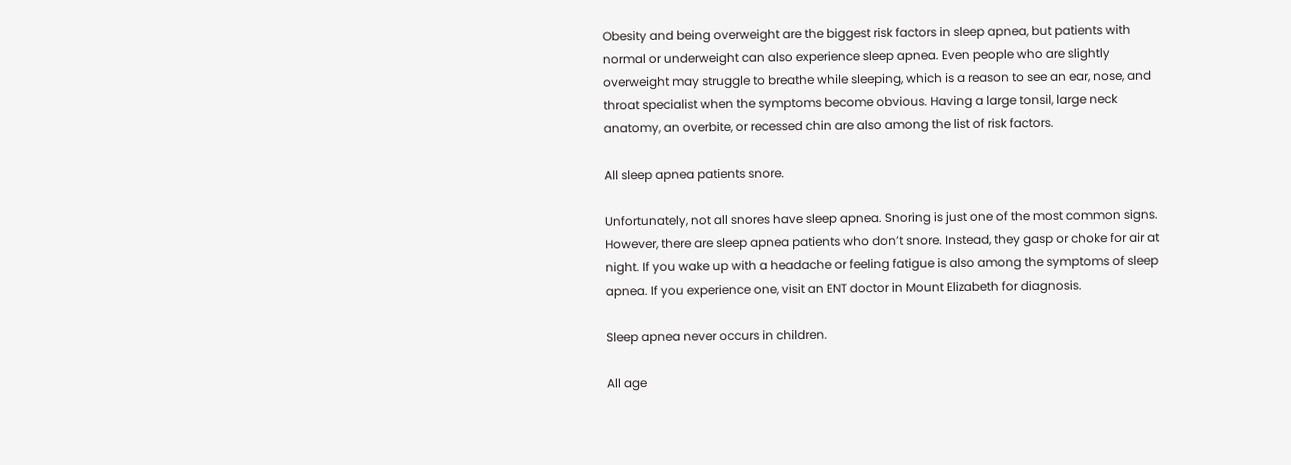Obesity and being overweight are the biggest risk factors in sleep apnea, but patients with normal or underweight can also experience sleep apnea. Even people who are slightly overweight may struggle to breathe while sleeping, which is a reason to see an ear, nose, and throat specialist when the symptoms become obvious. Having a large tonsil, large neck anatomy, an overbite, or recessed chin are also among the list of risk factors.

All sleep apnea patients snore.

Unfortunately, not all snores have sleep apnea. Snoring is just one of the most common signs. However, there are sleep apnea patients who don’t snore. Instead, they gasp or choke for air at night. If you wake up with a headache or feeling fatigue is also among the symptoms of sleep apnea. If you experience one, visit an ENT doctor in Mount Elizabeth for diagnosis.

Sleep apnea never occurs in children.

All age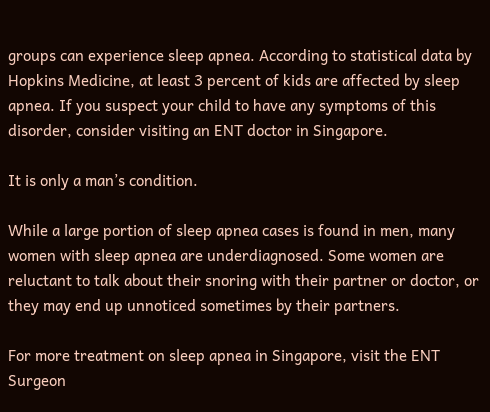groups can experience sleep apnea. According to statistical data by Hopkins Medicine, at least 3 percent of kids are affected by sleep apnea. If you suspect your child to have any symptoms of this disorder, consider visiting an ENT doctor in Singapore.

It is only a man’s condition.

While a large portion of sleep apnea cases is found in men, many women with sleep apnea are underdiagnosed. Some women are reluctant to talk about their snoring with their partner or doctor, or they may end up unnoticed sometimes by their partners.

For more treatment on sleep apnea in Singapore, visit the ENT Surgeon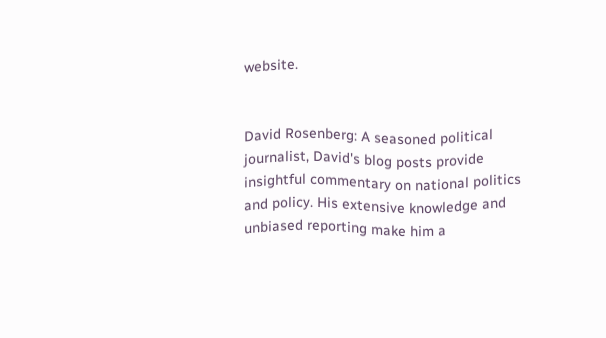website.


David Rosenberg: A seasoned political journalist, David's blog posts provide insightful commentary on national politics and policy. His extensive knowledge and unbiased reporting make him a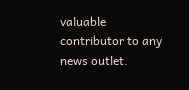valuable contributor to any news outlet.